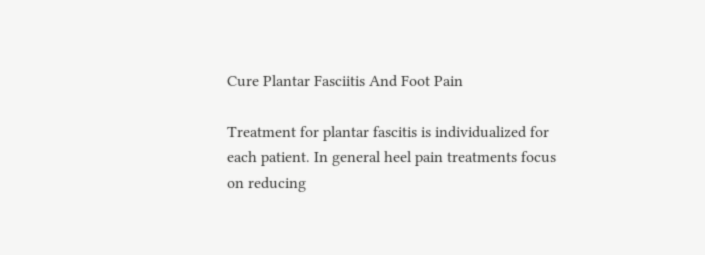Cure Plantar Fasciitis And Foot Pain

Treatment for plantar fascitis is individualized for each patient. In general heel pain treatments focus on reducing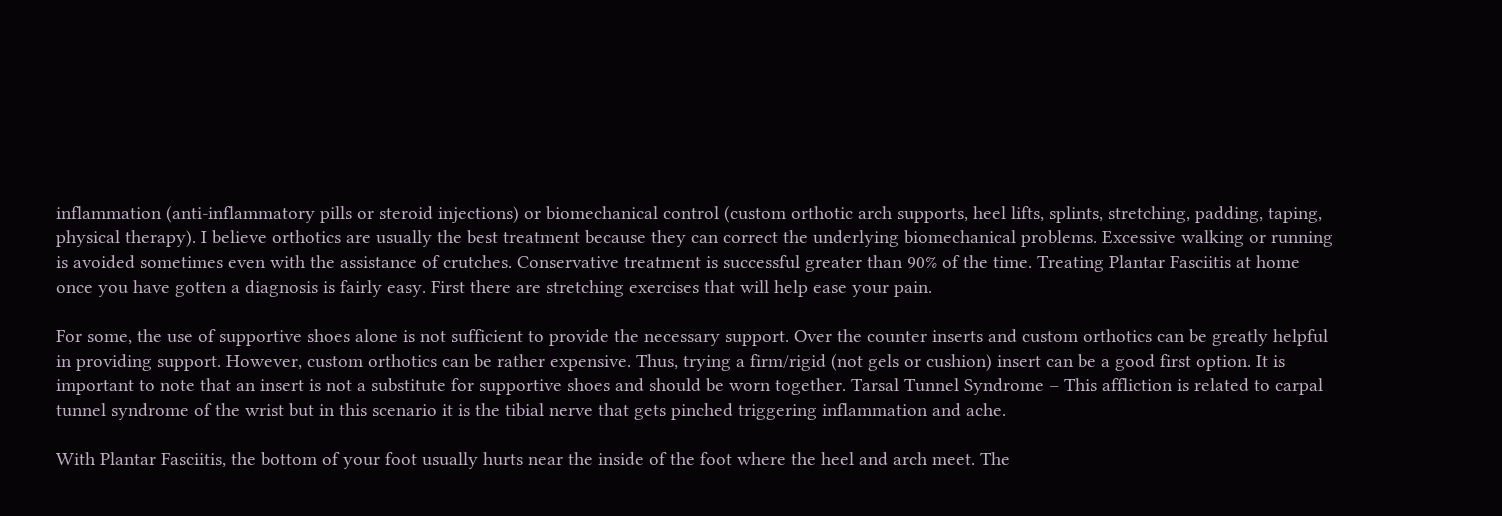inflammation (anti-inflammatory pills or steroid injections) or biomechanical control (custom orthotic arch supports, heel lifts, splints, stretching, padding, taping, physical therapy). I believe orthotics are usually the best treatment because they can correct the underlying biomechanical problems. Excessive walking or running is avoided sometimes even with the assistance of crutches. Conservative treatment is successful greater than 90% of the time. Treating Plantar Fasciitis at home once you have gotten a diagnosis is fairly easy. First there are stretching exercises that will help ease your pain.

For some, the use of supportive shoes alone is not sufficient to provide the necessary support. Over the counter inserts and custom orthotics can be greatly helpful in providing support. However, custom orthotics can be rather expensive. Thus, trying a firm/rigid (not gels or cushion) insert can be a good first option. It is important to note that an insert is not a substitute for supportive shoes and should be worn together. Tarsal Tunnel Syndrome – This affliction is related to carpal tunnel syndrome of the wrist but in this scenario it is the tibial nerve that gets pinched triggering inflammation and ache.

With Plantar Fasciitis, the bottom of your foot usually hurts near the inside of the foot where the heel and arch meet. The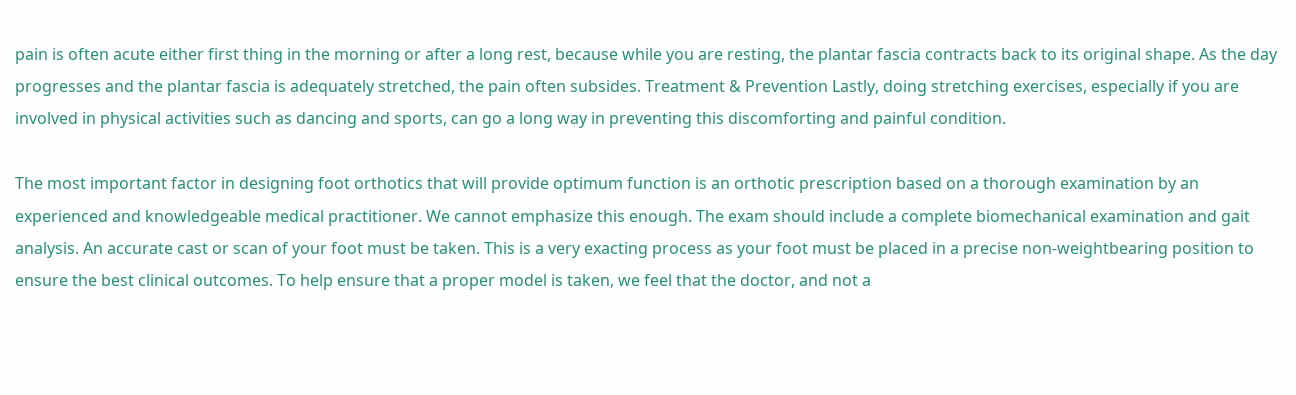pain is often acute either first thing in the morning or after a long rest, because while you are resting, the plantar fascia contracts back to its original shape. As the day progresses and the plantar fascia is adequately stretched, the pain often subsides. Treatment & Prevention Lastly, doing stretching exercises, especially if you are involved in physical activities such as dancing and sports, can go a long way in preventing this discomforting and painful condition.

The most important factor in designing foot orthotics that will provide optimum function is an orthotic prescription based on a thorough examination by an experienced and knowledgeable medical practitioner. We cannot emphasize this enough. The exam should include a complete biomechanical examination and gait analysis. An accurate cast or scan of your foot must be taken. This is a very exacting process as your foot must be placed in a precise non-weightbearing position to ensure the best clinical outcomes. To help ensure that a proper model is taken, we feel that the doctor, and not a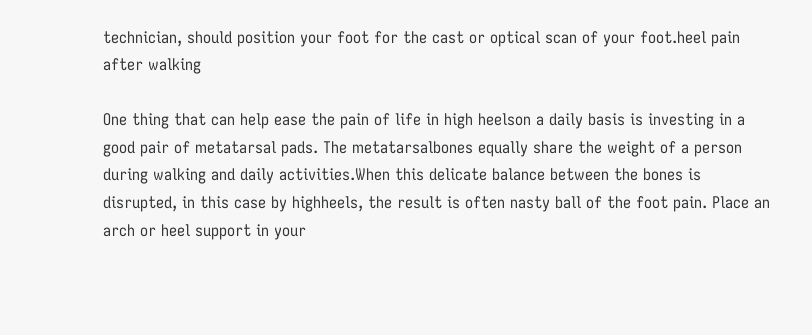technician, should position your foot for the cast or optical scan of your foot.heel pain after walking

One thing that can help ease the pain of life in high heelson a daily basis is investing in a good pair of metatarsal pads. The metatarsalbones equally share the weight of a person during walking and daily activities.When this delicate balance between the bones is disrupted, in this case by highheels, the result is often nasty ball of the foot pain. Place an arch or heel support in your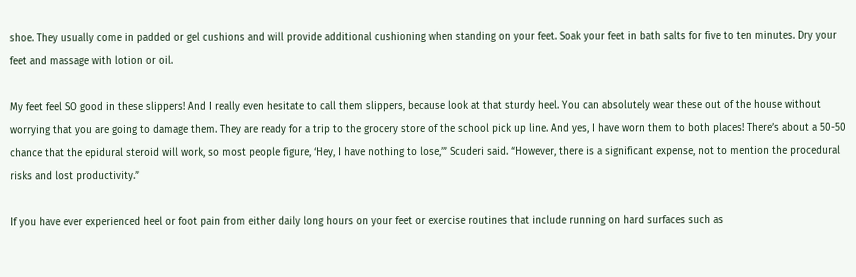shoe. They usually come in padded or gel cushions and will provide additional cushioning when standing on your feet. Soak your feet in bath salts for five to ten minutes. Dry your feet and massage with lotion or oil.

My feet feel SO good in these slippers! And I really even hesitate to call them slippers, because look at that sturdy heel. You can absolutely wear these out of the house without worrying that you are going to damage them. They are ready for a trip to the grocery store of the school pick up line. And yes, I have worn them to both places! There’s about a 50-50 chance that the epidural steroid will work, so most people figure, ‘Hey, I have nothing to lose,’” Scuderi said. “However, there is a significant expense, not to mention the procedural risks and lost productivity.”

If you have ever experienced heel or foot pain from either daily long hours on your feet or exercise routines that include running on hard surfaces such as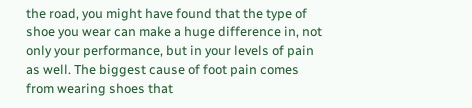the road, you might have found that the type of shoe you wear can make a huge difference in, not only your performance, but in your levels of pain as well. The biggest cause of foot pain comes from wearing shoes that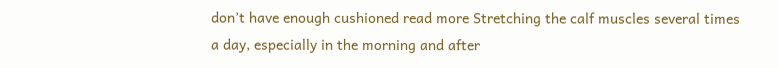don’t have enough cushioned read more Stretching the calf muscles several times a day, especially in the morning and after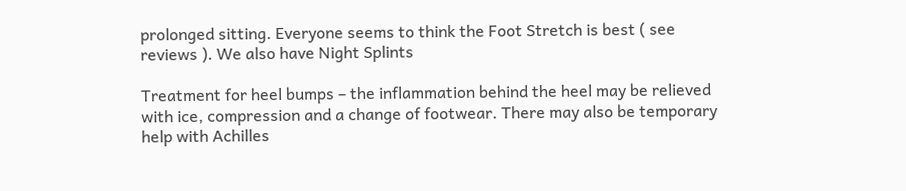prolonged sitting. Everyone seems to think the Foot Stretch is best ( see reviews ). We also have Night Splints

Treatment for heel bumps – the inflammation behind the heel may be relieved with ice, compression and a change of footwear. There may also be temporary help with Achilles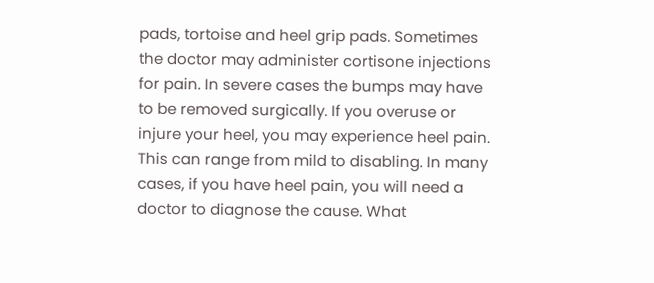pads, tortoise and heel grip pads. Sometimes the doctor may administer cortisone injections for pain. In severe cases the bumps may have to be removed surgically. If you overuse or injure your heel, you may experience heel pain. This can range from mild to disabling. In many cases, if you have heel pain, you will need a doctor to diagnose the cause. What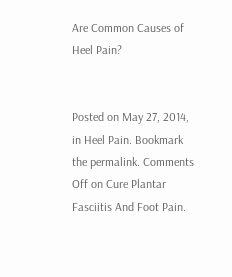Are Common Causes of Heel Pain?


Posted on May 27, 2014, in Heel Pain. Bookmark the permalink. Comments Off on Cure Plantar Fasciitis And Foot Pain.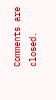Comments are closed.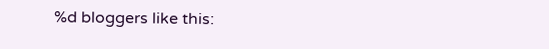%d bloggers like this: